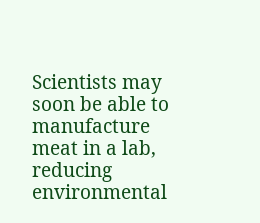Scientists may soon be able to manufacture meat in a lab, reducing environmental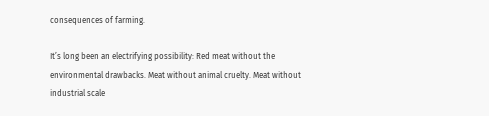consequences of farming.

It’s long been an electrifying possibility: Red meat without the environmental drawbacks. Meat without animal cruelty. Meat without industrial scale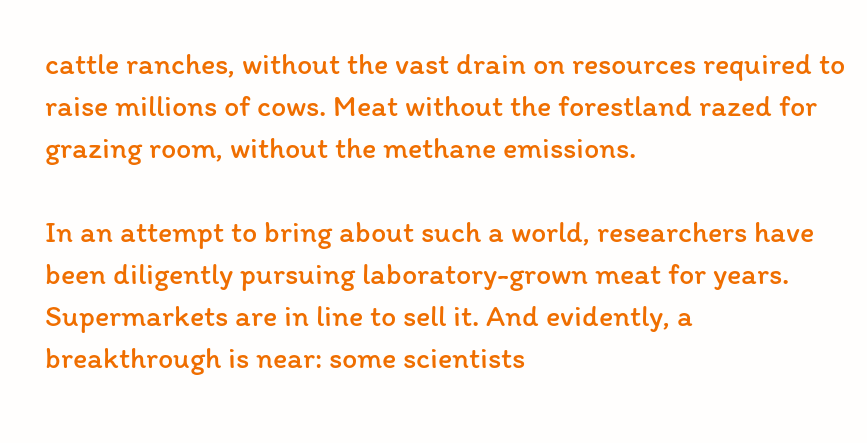cattle ranches, without the vast drain on resources required to raise millions of cows. Meat without the forestland razed for grazing room, without the methane emissions.

In an attempt to bring about such a world, researchers have been diligently pursuing laboratory-grown meat for years. Supermarkets are in line to sell it. And evidently, a breakthrough is near: some scientists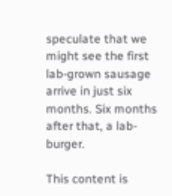speculate that we might see the first lab-grown sausage arrive in just six months. Six months after that, a lab-burger.

This content is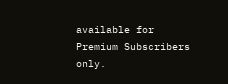available for Premium Subscribers only.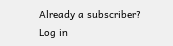Already a subscriber? Log in